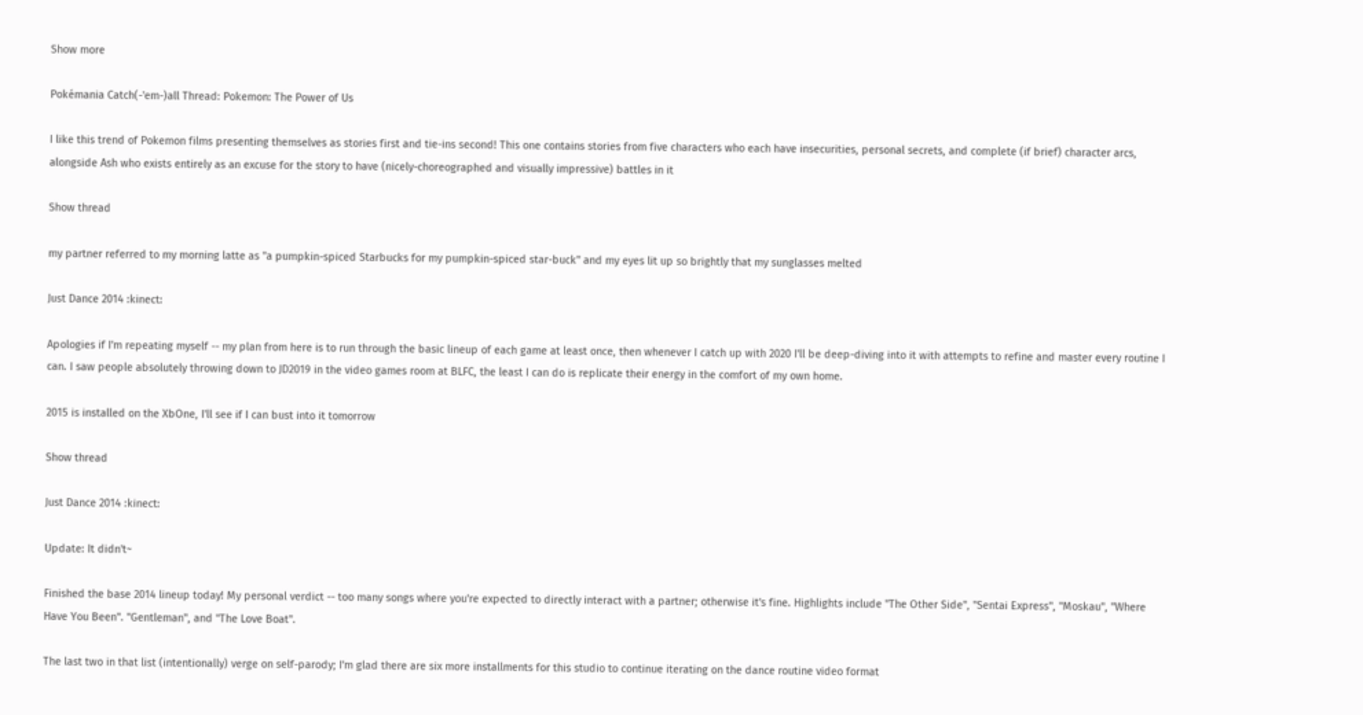Show more

Pokémania Catch(-'em-)all Thread: Pokemon: The Power of Us

I like this trend of Pokemon films presenting themselves as stories first and tie-ins second! This one contains stories from five characters who each have insecurities, personal secrets, and complete (if brief) character arcs, alongside Ash who exists entirely as an excuse for the story to have (nicely-choreographed and visually impressive) battles in it

Show thread

my partner referred to my morning latte as "a pumpkin-spiced Starbucks for my pumpkin-spiced star-buck" and my eyes lit up so brightly that my sunglasses melted

Just Dance 2014 :kinect:

Apologies if I'm repeating myself -- my plan from here is to run through the basic lineup of each game at least once, then whenever I catch up with 2020 I'll be deep-diving into it with attempts to refine and master every routine I can. I saw people absolutely throwing down to JD2019 in the video games room at BLFC, the least I can do is replicate their energy in the comfort of my own home.

2015 is installed on the XbOne, I'll see if I can bust into it tomorrow

Show thread

Just Dance 2014 :kinect:

Update: It didn't~

Finished the base 2014 lineup today! My personal verdict -- too many songs where you're expected to directly interact with a partner; otherwise it's fine. Highlights include "The Other Side", "Sentai Express", "Moskau", "Where Have You Been". "Gentleman", and "The Love Boat".

The last two in that list (intentionally) verge on self-parody; I'm glad there are six more installments for this studio to continue iterating on the dance routine video format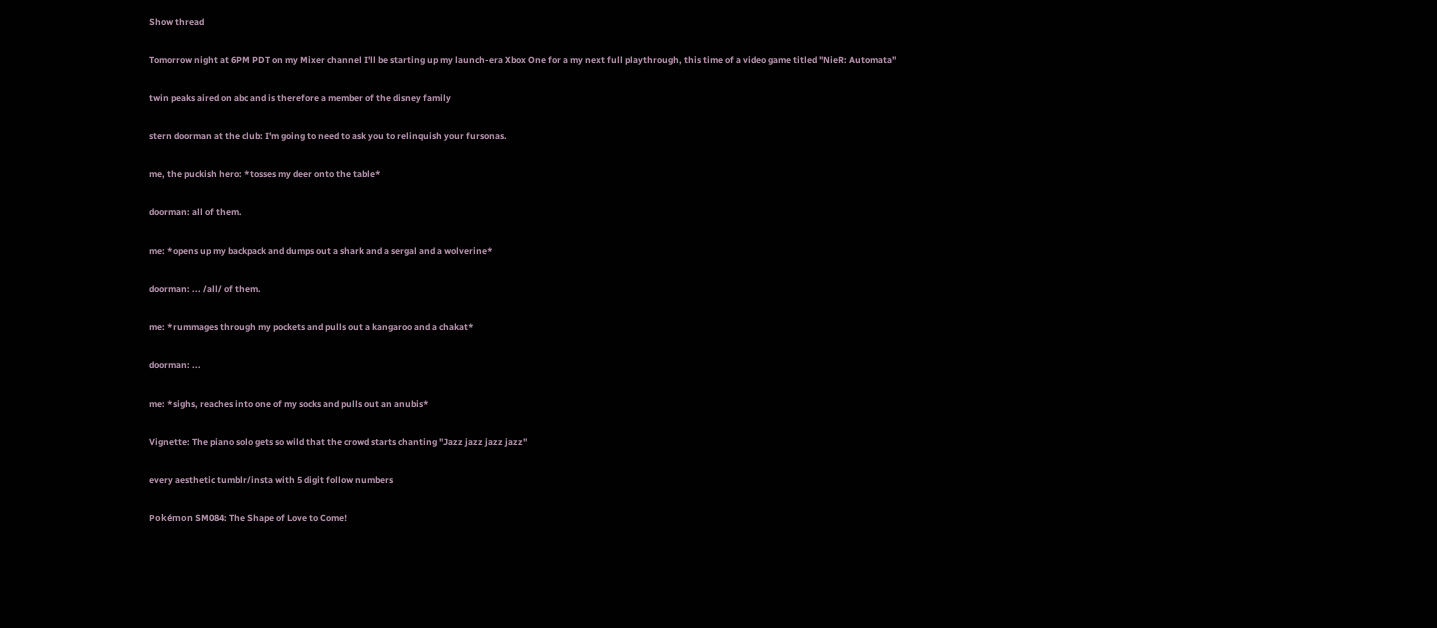Show thread

Tomorrow night at 6PM PDT on my Mixer channel I'll be starting up my launch-era Xbox One for a my next full playthrough, this time of a video game titled "NieR: Automata"

twin peaks aired on abc and is therefore a member of the disney family

stern doorman at the club: I'm going to need to ask you to relinquish your fursonas.

me, the puckish hero: *tosses my deer onto the table*

doorman: all of them.

me: *opens up my backpack and dumps out a shark and a sergal and a wolverine*

doorman: ... /all/ of them.

me: *rummages through my pockets and pulls out a kangaroo and a chakat*

doorman: ...

me: *sighs, reaches into one of my socks and pulls out an anubis*

Vignette: The piano solo gets so wild that the crowd starts chanting "Jazz jazz jazz jazz"

every aesthetic tumblr/insta with 5 digit follow numbers

Pokémon SM084: The Shape of Love to Come!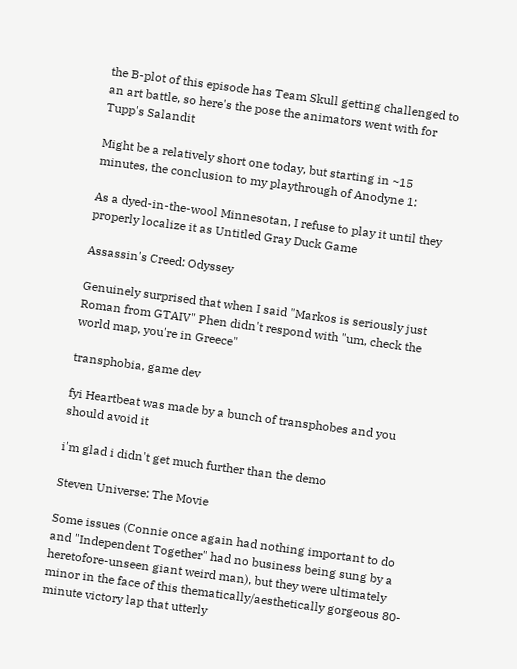the B-plot of this episode has Team Skull getting challenged to an art battle, so here's the pose the animators went with for Tupp's Salandit

Might be a relatively short one today, but starting in ~15 minutes, the conclusion to my playthrough of Anodyne 1:

As a dyed-in-the-wool Minnesotan, I refuse to play it until they properly localize it as Untitled Gray Duck Game

Assassin's Creed: Odyssey

Genuinely surprised that when I said "Markos is seriously just Roman from GTAIV" Phen didn't respond with "um, check the world map, you're in Greece"

transphobia, game dev

fyi Heartbeat was made by a bunch of transphobes and you should avoid it

i'm glad i didn't get much further than the demo

Steven Universe: The Movie

Some issues (Connie once again had nothing important to do and "Independent Together" had no business being sung by a heretofore-unseen giant weird man), but they were ultimately minor in the face of this thematically/aesthetically gorgeous 80-minute victory lap that utterly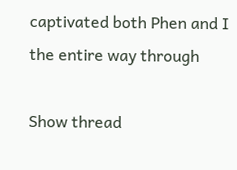captivated both Phen and I the entire way through

Show thread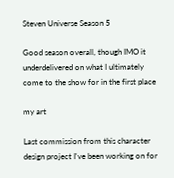Steven Universe Season 5

Good season overall, though IMO it underdelivered on what I ultimately come to the show for in the first place

my art

Last commission from this character design project I've been working on for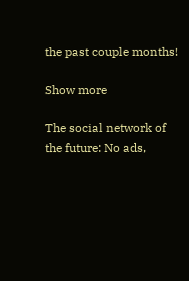the past couple months!

Show more

The social network of the future: No ads,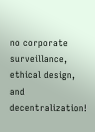no corporate surveillance, ethical design, and decentralization!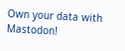Own your data with Mastodon!